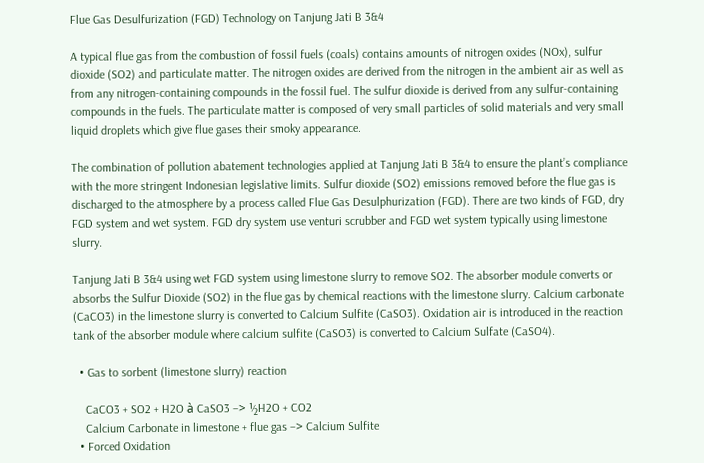Flue Gas Desulfurization (FGD) Technology on Tanjung Jati B 3&4

A typical flue gas from the combustion of fossil fuels (coals) contains amounts of nitrogen oxides (NOx), sulfur dioxide (SO2) and particulate matter. The nitrogen oxides are derived from the nitrogen in the ambient air as well as from any nitrogen-containing compounds in the fossil fuel. The sulfur dioxide is derived from any sulfur-containing compounds in the fuels. The particulate matter is composed of very small particles of solid materials and very small liquid droplets which give flue gases their smoky appearance.

The combination of pollution abatement technologies applied at Tanjung Jati B 3&4 to ensure the plant’s compliance with the more stringent Indonesian legislative limits. Sulfur dioxide (SO2) emissions removed before the flue gas is discharged to the atmosphere by a process called Flue Gas Desulphurization (FGD). There are two kinds of FGD, dry FGD system and wet system. FGD dry system use venturi scrubber and FGD wet system typically using limestone slurry.

Tanjung Jati B 3&4 using wet FGD system using limestone slurry to remove SO2. The absorber module converts or absorbs the Sulfur Dioxide (SO2) in the flue gas by chemical reactions with the limestone slurry. Calcium carbonate (CaCO3) in the limestone slurry is converted to Calcium Sulfite (CaSO3). Oxidation air is introduced in the reaction tank of the absorber module where calcium sulfite (CaSO3) is converted to Calcium Sulfate (CaSO4).

  • Gas to sorbent (limestone slurry) reaction

    CaCO3 + SO2 + H2O à CaSO3 –> ½H2O + CO2
    Calcium Carbonate in limestone + flue gas –> Calcium Sulfite
  • Forced Oxidation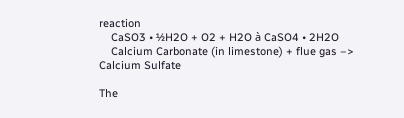reaction
    CaSO3 • ½H2O + O2 + H2O à CaSO4 • 2H2O
    Calcium Carbonate (in limestone) + flue gas –> Calcium Sulfate

The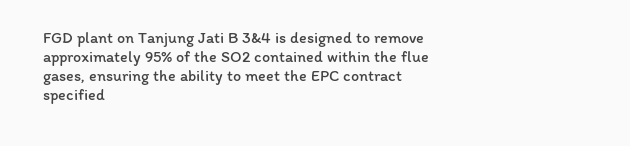FGD plant on Tanjung Jati B 3&4 is designed to remove approximately 95% of the SO2 contained within the flue gases, ensuring the ability to meet the EPC contract specified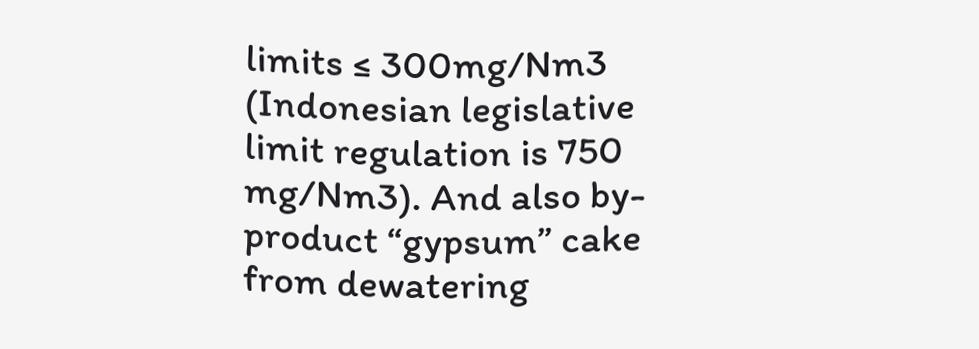limits ≤ 300mg/Nm3 (Indonesian legislative limit regulation is 750 mg/Nm3). And also by-product “gypsum” cake from dewatering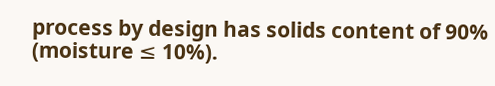process by design has solids content of 90% (moisture ≤ 10%).